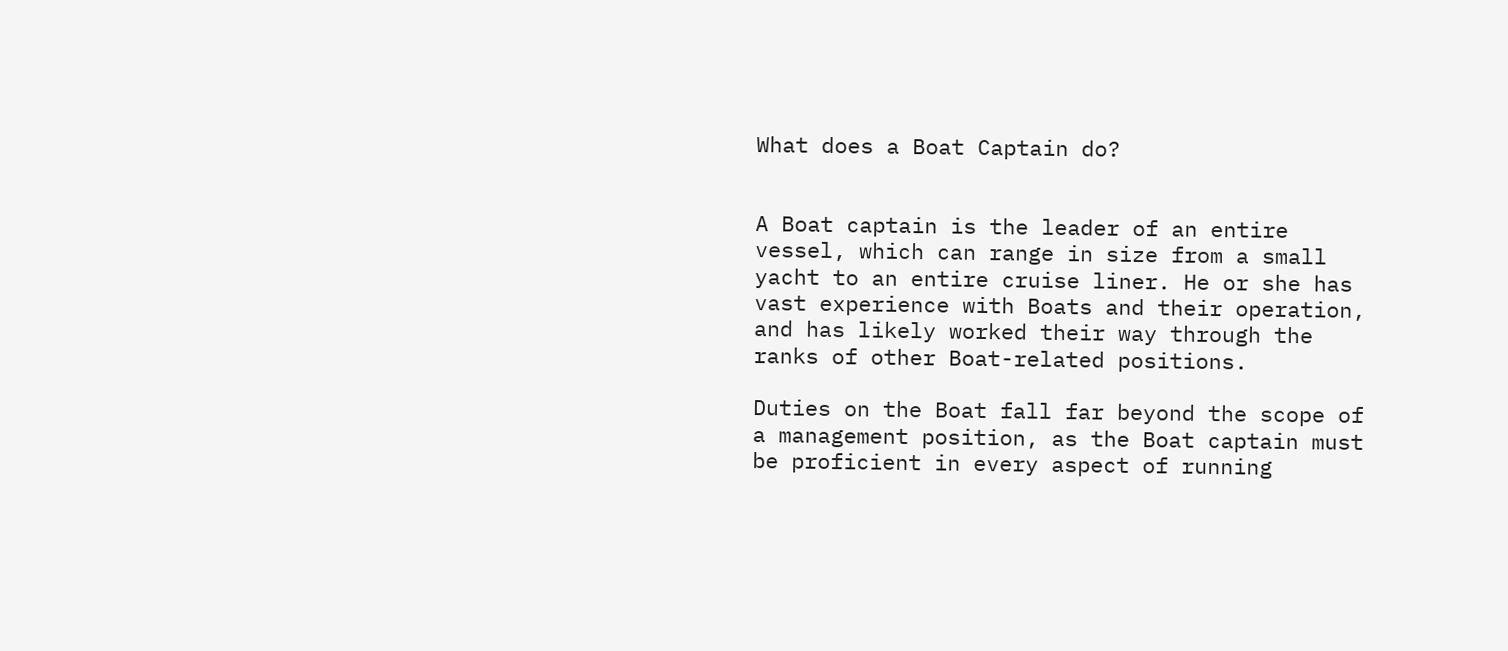What does a Boat Captain do?


A Boat captain is the leader of an entire vessel, which can range in size from a small yacht to an entire cruise liner. He or she has vast experience with Boats and their operation, and has likely worked their way through the ranks of other Boat-related positions.

Duties on the Boat fall far beyond the scope of a management position, as the Boat captain must be proficient in every aspect of running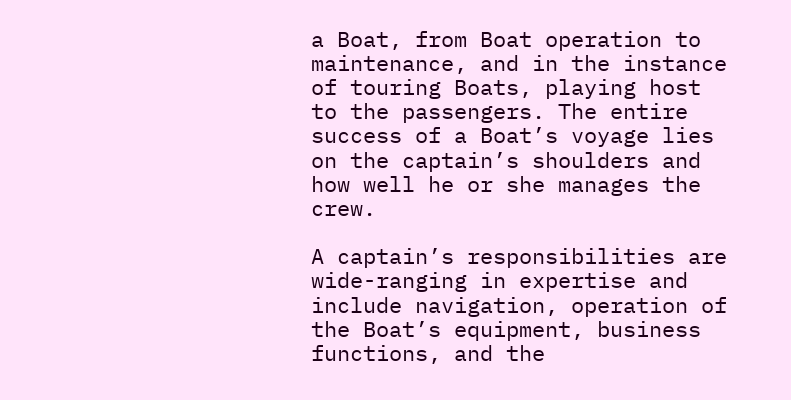a Boat, from Boat operation to maintenance, and in the instance of touring Boats, playing host to the passengers. The entire success of a Boat’s voyage lies on the captain’s shoulders and how well he or she manages the crew.

A captain’s responsibilities are wide-ranging in expertise and include navigation, operation of the Boat’s equipment, business functions, and the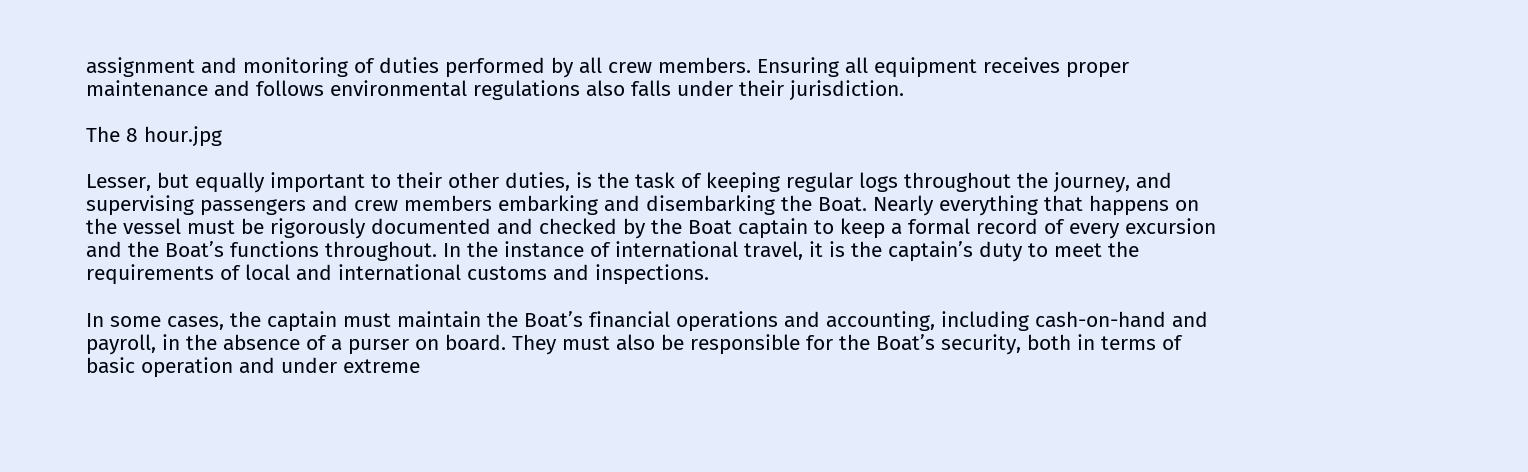assignment and monitoring of duties performed by all crew members. Ensuring all equipment receives proper maintenance and follows environmental regulations also falls under their jurisdiction.

The 8 hour.jpg

Lesser, but equally important to their other duties, is the task of keeping regular logs throughout the journey, and supervising passengers and crew members embarking and disembarking the Boat. Nearly everything that happens on the vessel must be rigorously documented and checked by the Boat captain to keep a formal record of every excursion and the Boat’s functions throughout. In the instance of international travel, it is the captain’s duty to meet the requirements of local and international customs and inspections.

In some cases, the captain must maintain the Boat’s financial operations and accounting, including cash-on-hand and payroll, in the absence of a purser on board. They must also be responsible for the Boat’s security, both in terms of basic operation and under extreme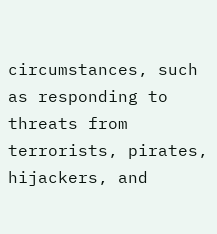circumstances, such as responding to threats from terrorists, pirates, hijackers, and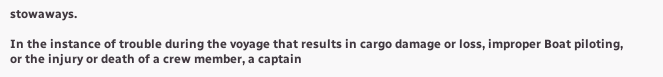stowaways.

In the instance of trouble during the voyage that results in cargo damage or loss, improper Boat piloting, or the injury or death of a crew member, a captain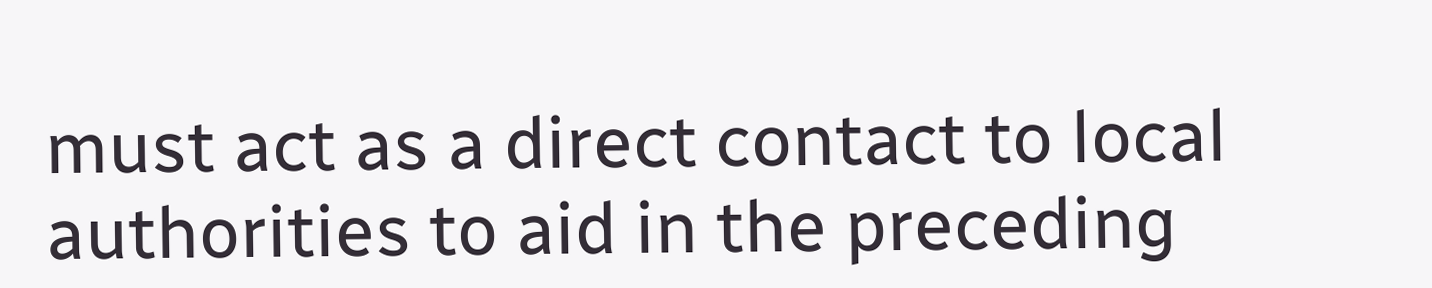must act as a direct contact to local authorities to aid in the preceding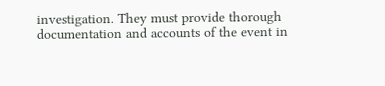investigation. They must provide thorough documentation and accounts of the event in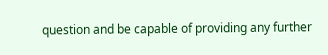question and be capable of providing any further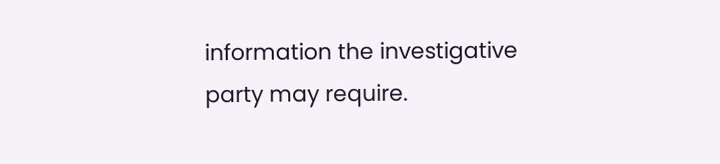information the investigative party may require.